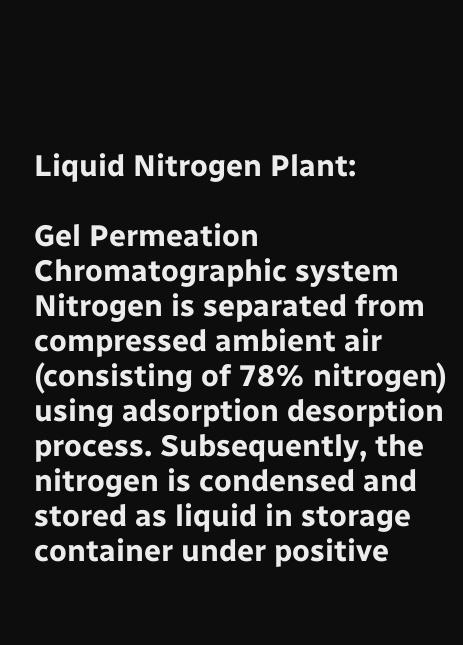Liquid Nitrogen Plant:

Gel Permeation Chromatographic system
Nitrogen is separated from compressed ambient air (consisting of 78% nitrogen) using adsorption desorption process. Subsequently, the nitrogen is condensed and stored as liquid in storage container under positive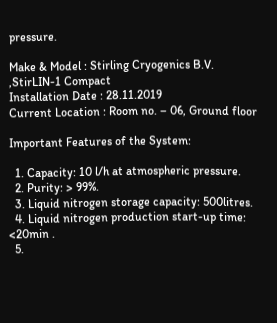pressure.

Make & Model : Stirling Cryogenics B.V. ,StirLIN-1 Compact
Installation Date : 28.11.2019
Current Location : Room no. – 06, Ground floor

Important Features of the System:

  1. Capacity: 10 l/h at atmospheric pressure.
  2. Purity: > 99%.
  3. Liquid nitrogen storage capacity: 500litres.
  4. Liquid nitrogen production start-up time: <20min .
  5.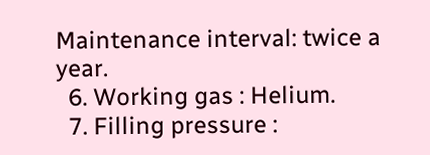Maintenance interval: twice a year.
  6. Working gas : Helium.
  7. Filling pressure :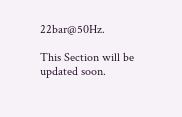22bar@50Hz.

This Section will be updated soon.